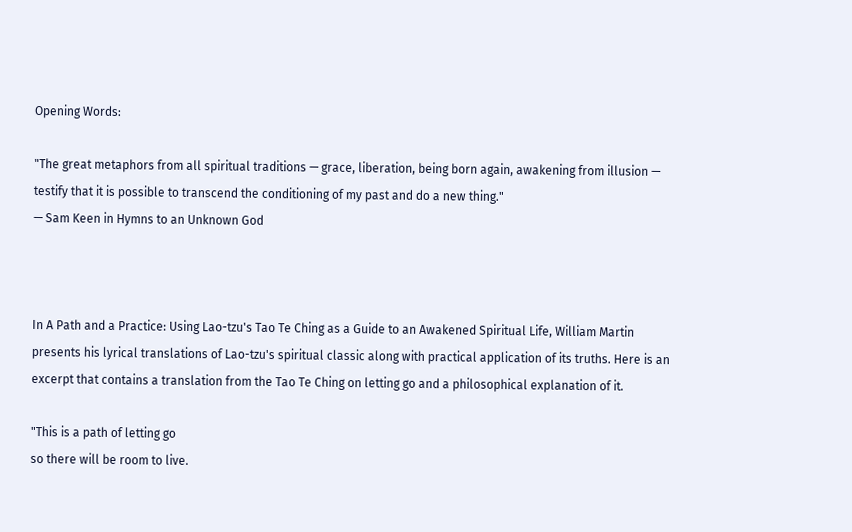Opening Words:

"The great metaphors from all spiritual traditions — grace, liberation, being born again, awakening from illusion — testify that it is possible to transcend the conditioning of my past and do a new thing."
— Sam Keen in Hymns to an Unknown God



In A Path and a Practice: Using Lao-tzu's Tao Te Ching as a Guide to an Awakened Spiritual Life, William Martin presents his lyrical translations of Lao-tzu's spiritual classic along with practical application of its truths. Here is an excerpt that contains a translation from the Tao Te Ching on letting go and a philosophical explanation of it.

"This is a path of letting go
so there will be room to live.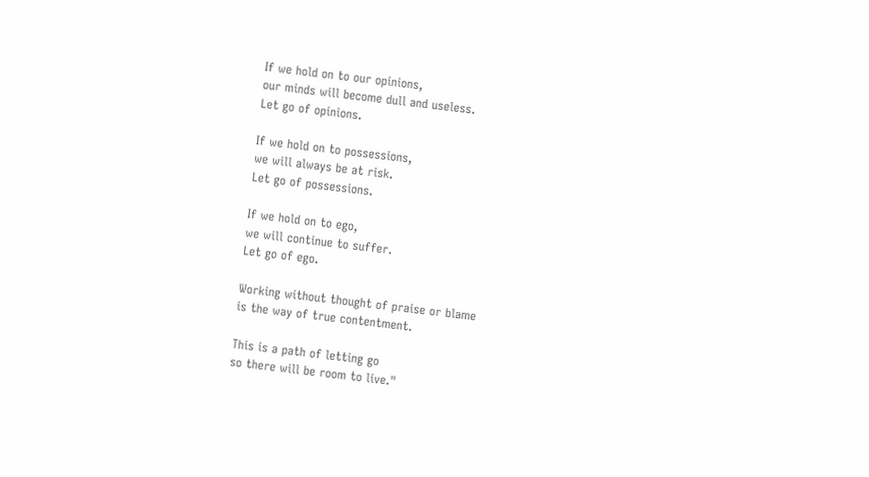If we hold on to our opinions,
our minds will become dull and useless.
Let go of opinions.

If we hold on to possessions,
we will always be at risk.
Let go of possessions.

If we hold on to ego,
we will continue to suffer.
Let go of ego.

Working without thought of praise or blame
is the way of true contentment.

This is a path of letting go
so there will be room to live."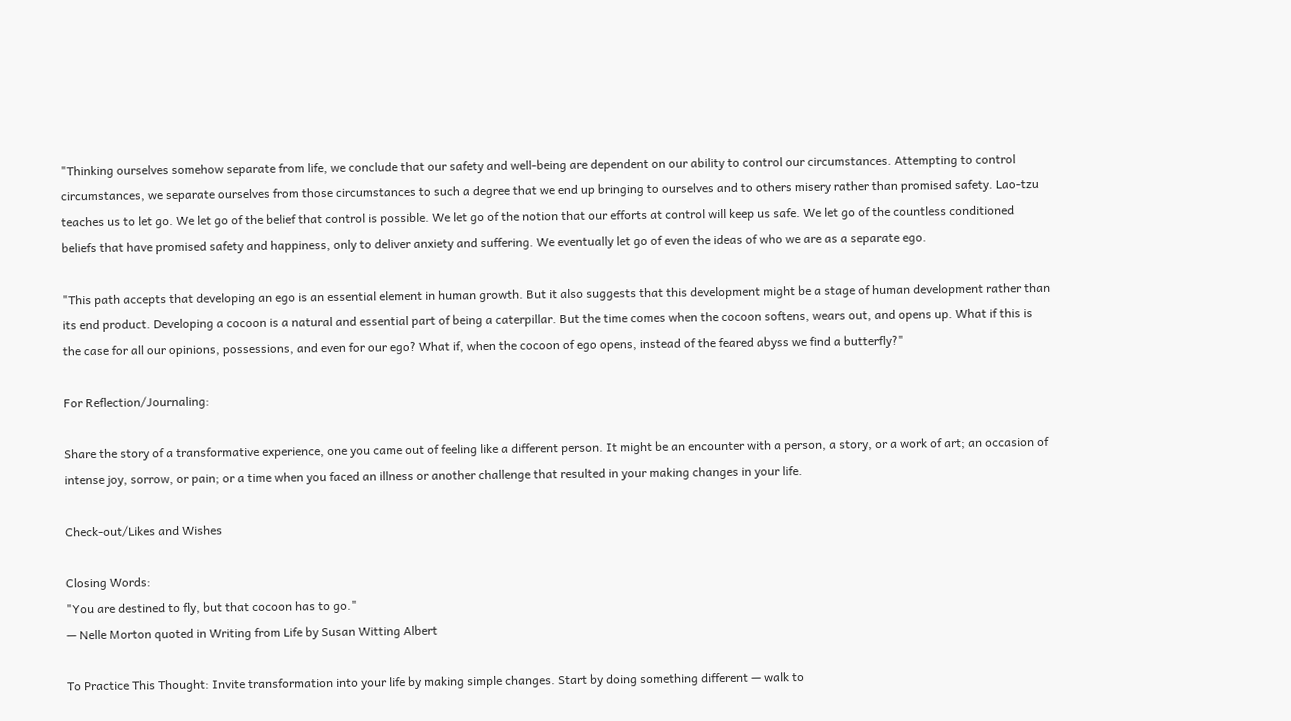"Thinking ourselves somehow separate from life, we conclude that our safety and well-being are dependent on our ability to control our circumstances. Attempting to control circumstances, we separate ourselves from those circumstances to such a degree that we end up bringing to ourselves and to others misery rather than promised safety. Lao-tzu teaches us to let go. We let go of the belief that control is possible. We let go of the notion that our efforts at control will keep us safe. We let go of the countless conditioned beliefs that have promised safety and happiness, only to deliver anxiety and suffering. We eventually let go of even the ideas of who we are as a separate ego.

"This path accepts that developing an ego is an essential element in human growth. But it also suggests that this development might be a stage of human development rather than its end product. Developing a cocoon is a natural and essential part of being a caterpillar. But the time comes when the cocoon softens, wears out, and opens up. What if this is the case for all our opinions, possessions, and even for our ego? What if, when the cocoon of ego opens, instead of the feared abyss we find a butterfly?"

For Reflection/Journaling:

Share the story of a transformative experience, one you came out of feeling like a different person. It might be an encounter with a person, a story, or a work of art; an occasion of intense joy, sorrow, or pain; or a time when you faced an illness or another challenge that resulted in your making changes in your life.

Check-out/Likes and Wishes

Closing Words:
"You are destined to fly, but that cocoon has to go."
— Nelle Morton quoted in Writing from Life by Susan Witting Albert

To Practice This Thought: Invite transformation into your life by making simple changes. Start by doing something different — walk to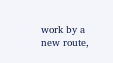work by a new route,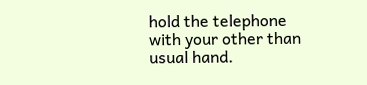hold the telephone with your other than usual hand.